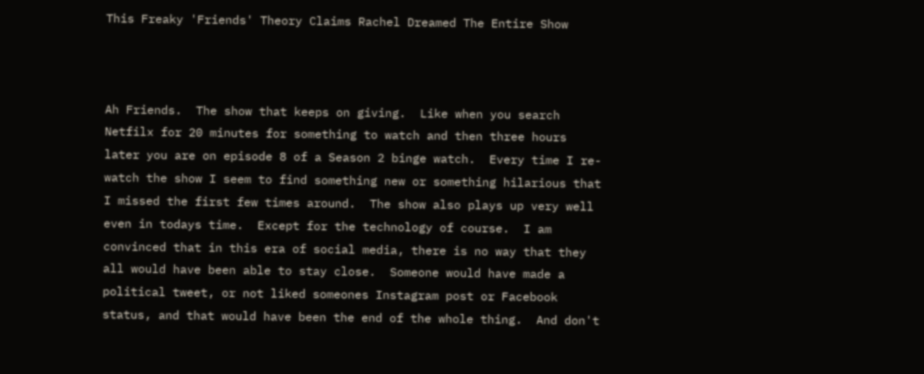This Freaky 'Friends' Theory Claims Rachel Dreamed The Entire Show



Ah Friends.  The show that keeps on giving.  Like when you search Netfilx for 20 minutes for something to watch and then three hours later you are on episode 8 of a Season 2 binge watch.  Every time I re-watch the show I seem to find something new or something hilarious that I missed the first few times around.  The show also plays up very well even in todays time.  Except for the technology of course.  I am convinced that in this era of social media, there is no way that they all would have been able to stay close.  Someone would have made a political tweet, or not liked someones Instagram post or Facebook status, and that would have been the end of the whole thing.  And don't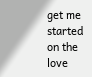get me started on the love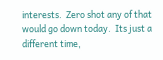interests.  Zero shot any of that would go down today.  Its just a different time,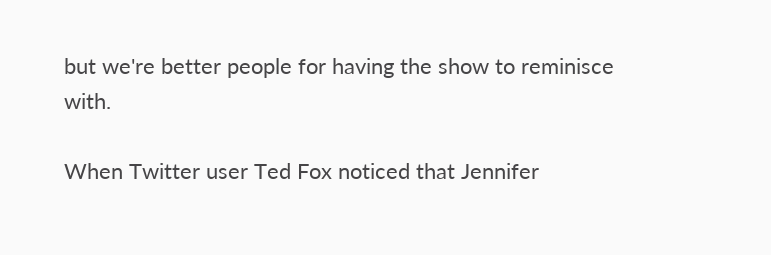but we're better people for having the show to reminisce with.

When Twitter user Ted Fox noticed that Jennifer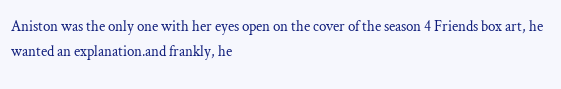Aniston was the only one with her eyes open on the cover of the season 4 Friends box art, he wanted an explanation.and frankly, he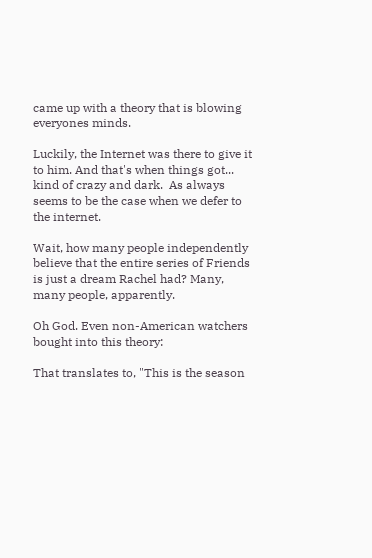came up with a theory that is blowing everyones minds.

Luckily, the Internet was there to give it to him. And that's when things got... kind of crazy and dark.  As always seems to be the case when we defer to the internet.

Wait, how many people independently believe that the entire series of Friends is just a dream Rachel had? Many, many people, apparently.

Oh God. Even non-American watchers bought into this theory:

That translates to, "This is the season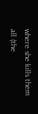where she kills them all (the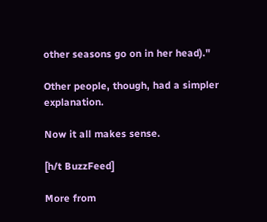other seasons go on in her head)."

Other people, though, had a simpler explanation.

Now it all makes sense.

[h/t BuzzFeed]

More from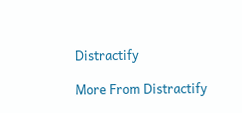Distractify

More From Distractify